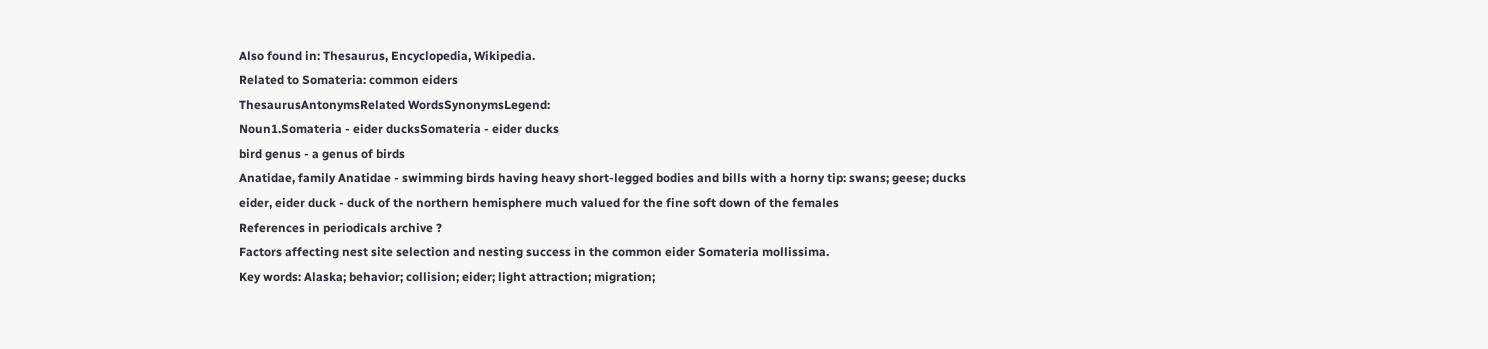Also found in: Thesaurus, Encyclopedia, Wikipedia.
Related to Somateria: common eiders
ThesaurusAntonymsRelated WordsSynonymsLegend:
Noun1.Somateria - eider ducksSomateria - eider ducks
bird genus - a genus of birds
Anatidae, family Anatidae - swimming birds having heavy short-legged bodies and bills with a horny tip: swans; geese; ducks
eider, eider duck - duck of the northern hemisphere much valued for the fine soft down of the females
References in periodicals archive ?
Factors affecting nest site selection and nesting success in the common eider Somateria mollissima.
Key words: Alaska; behavior; collision; eider; light attraction; migration;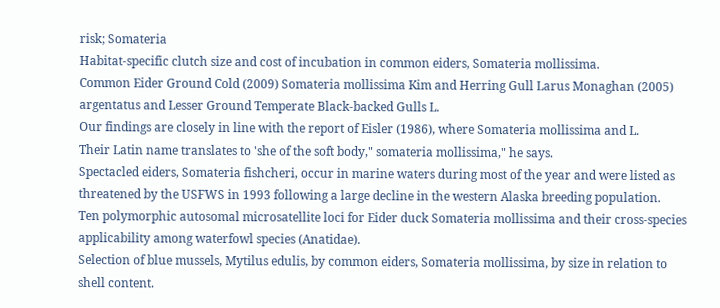risk; Somateria
Habitat-specific clutch size and cost of incubation in common eiders, Somateria mollissima.
Common Eider Ground Cold (2009) Somateria mollissima Kim and Herring Gull Larus Monaghan (2005) argentatus and Lesser Ground Temperate Black-backed Gulls L.
Our findings are closely in line with the report of Eisler (1986), where Somateria mollissima and L.
Their Latin name translates to 'she of the soft body," somateria mollissima," he says.
Spectacled eiders, Somateria fishcheri, occur in marine waters during most of the year and were listed as threatened by the USFWS in 1993 following a large decline in the western Alaska breeding population.
Ten polymorphic autosomal microsatellite loci for Eider duck Somateria mollissima and their cross-species applicability among waterfowl species (Anatidae).
Selection of blue mussels, Mytilus edulis, by common eiders, Somateria mollissima, by size in relation to shell content.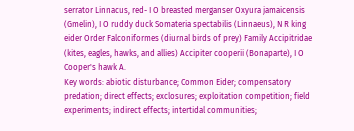serrator Linnacus, red- I O breasted merganser Oxyura jamaicensis (Gmelin), I O ruddy duck Somateria spectabilis (Linnaeus), N R king eider Order Falconiformes (diurnal birds of prey) Family Accipitridae (kites, eagles, hawks, and allies) Accipiter cooperii (Bonaparte), I O Cooper's hawk A.
Key words: abiotic disturbance; Common Eider; compensatory predation; direct effects; exclosures; exploitation competition; field experiments; indirect effects; intertidal communities;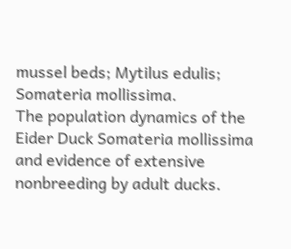mussel beds; Mytilus edulis; Somateria mollissima.
The population dynamics of the Eider Duck Somateria mollissima and evidence of extensive nonbreeding by adult ducks.